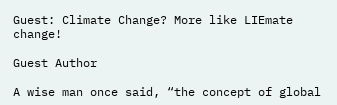Guest: Climate Change? More like LIEmate change!

Guest Author

A wise man once said, “the concept of global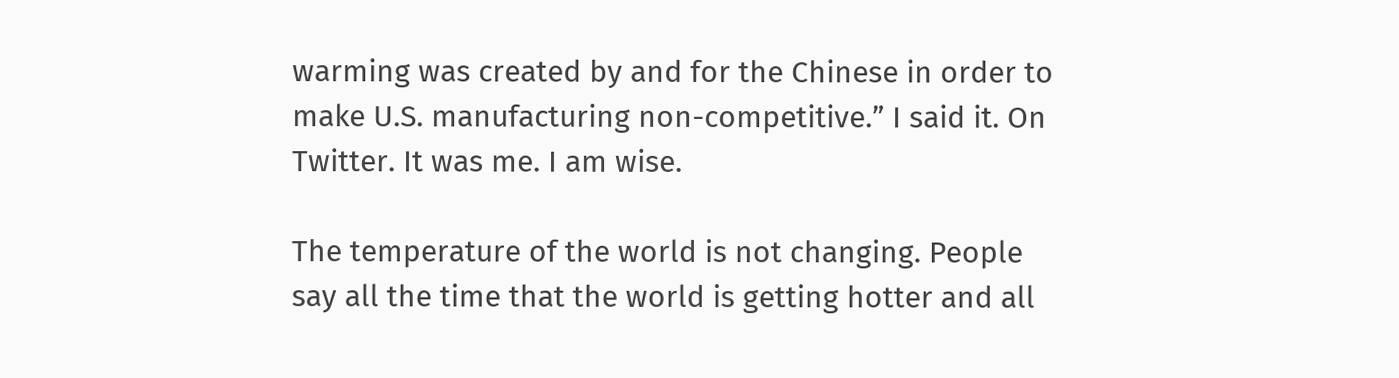warming was created by and for the Chinese in order to make U.S. manufacturing non-competitive.” I said it. On Twitter. It was me. I am wise.

The temperature of the world is not changing. People say all the time that the world is getting hotter and all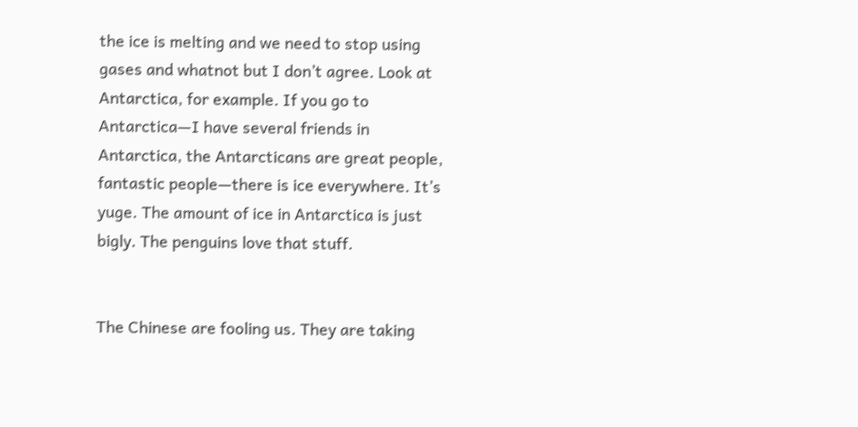the ice is melting and we need to stop using gases and whatnot but I don’t agree. Look at Antarctica, for example. If you go to Antarctica—I have several friends in Antarctica, the Antarcticans are great people, fantastic people—there is ice everywhere. It’s yuge. The amount of ice in Antarctica is just bigly. The penguins love that stuff.


The Chinese are fooling us. They are taking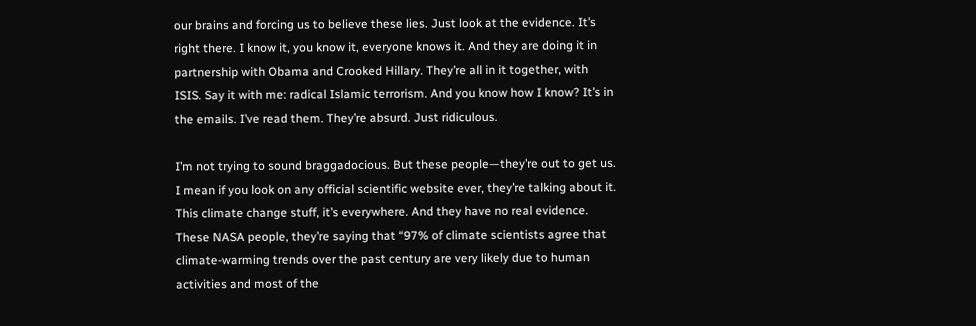our brains and forcing us to believe these lies. Just look at the evidence. It’s right there. I know it, you know it, everyone knows it. And they are doing it in partnership with Obama and Crooked Hillary. They’re all in it together, with ISIS. Say it with me: radical Islamic terrorism. And you know how I know? It’s in the emails. I’ve read them. They’re absurd. Just ridiculous.

I’m not trying to sound braggadocious. But these people—they’re out to get us. I mean if you look on any official scientific website ever, they’re talking about it. This climate change stuff, it’s everywhere. And they have no real evidence. These NASA people, they’re saying that “97% of climate scientists agree that climate-warming trends over the past century are very likely due to human activities and most of the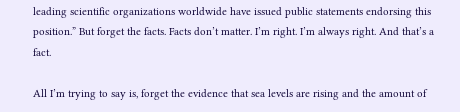leading scientific organizations worldwide have issued public statements endorsing this position.” But forget the facts. Facts don’t matter. I’m right. I’m always right. And that’s a fact.

All I’m trying to say is, forget the evidence that sea levels are rising and the amount of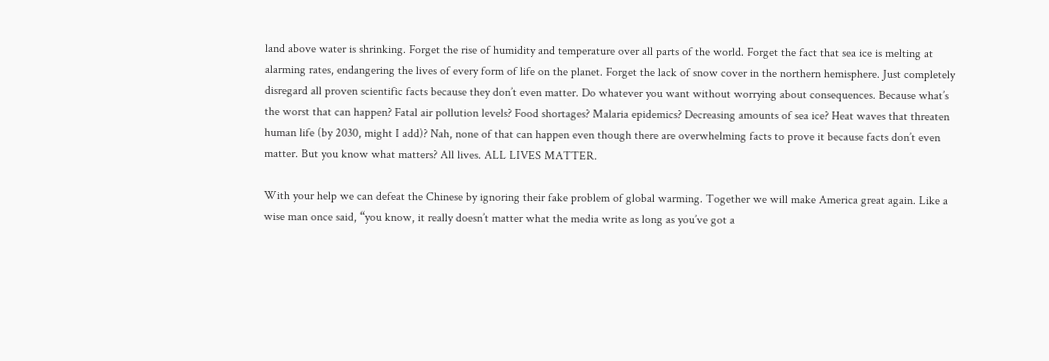land above water is shrinking. Forget the rise of humidity and temperature over all parts of the world. Forget the fact that sea ice is melting at alarming rates, endangering the lives of every form of life on the planet. Forget the lack of snow cover in the northern hemisphere. Just completely disregard all proven scientific facts because they don’t even matter. Do whatever you want without worrying about consequences. Because what’s the worst that can happen? Fatal air pollution levels? Food shortages? Malaria epidemics? Decreasing amounts of sea ice? Heat waves that threaten human life (by 2030, might I add)? Nah, none of that can happen even though there are overwhelming facts to prove it because facts don’t even matter. But you know what matters? All lives. ALL LIVES MATTER.

With your help we can defeat the Chinese by ignoring their fake problem of global warming. Together we will make America great again. Like a wise man once said, “you know, it really doesn’t matter what the media write as long as you’ve got a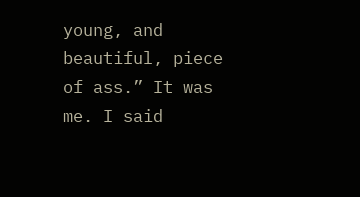young, and beautiful, piece of ass.” It was me. I said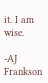it. I am wise.

-AJ Frankson